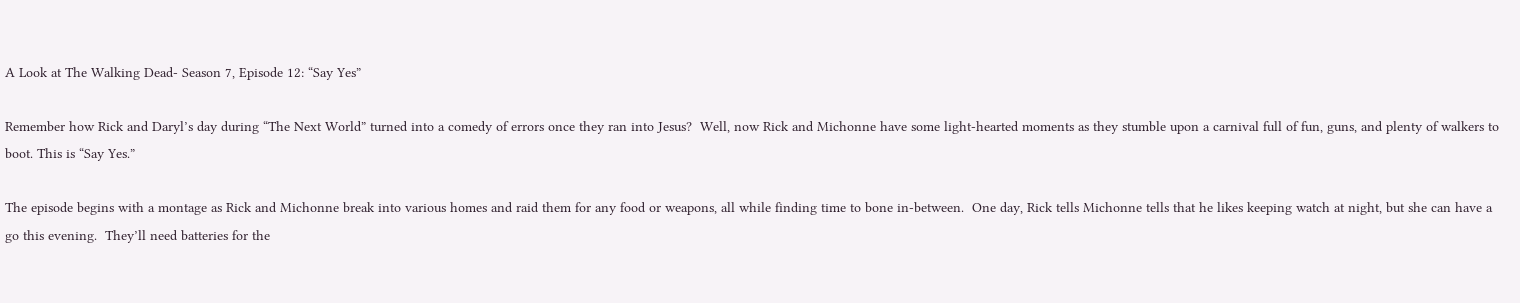A Look at The Walking Dead- Season 7, Episode 12: “Say Yes”

Remember how Rick and Daryl’s day during “The Next World” turned into a comedy of errors once they ran into Jesus?  Well, now Rick and Michonne have some light-hearted moments as they stumble upon a carnival full of fun, guns, and plenty of walkers to boot. This is “Say Yes.”

The episode begins with a montage as Rick and Michonne break into various homes and raid them for any food or weapons, all while finding time to bone in-between.  One day, Rick tells Michonne tells that he likes keeping watch at night, but she can have a go this evening.  They’ll need batteries for the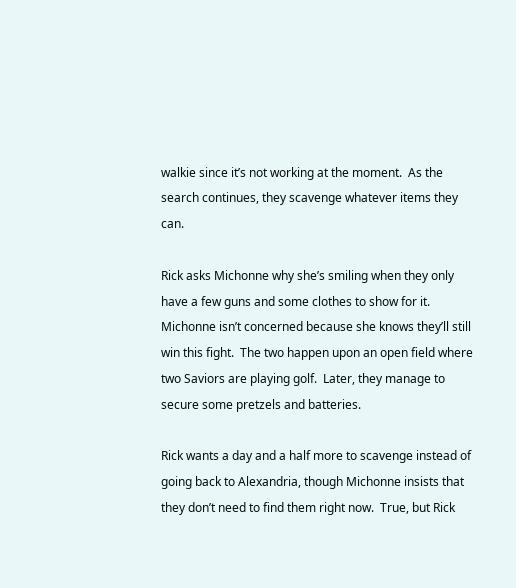walkie since it’s not working at the moment.  As the search continues, they scavenge whatever items they can.

Rick asks Michonne why she’s smiling when they only have a few guns and some clothes to show for it.  Michonne isn’t concerned because she knows they’ll still win this fight.  The two happen upon an open field where two Saviors are playing golf.  Later, they manage to secure some pretzels and batteries.

Rick wants a day and a half more to scavenge instead of going back to Alexandria, though Michonne insists that they don’t need to find them right now.  True, but Rick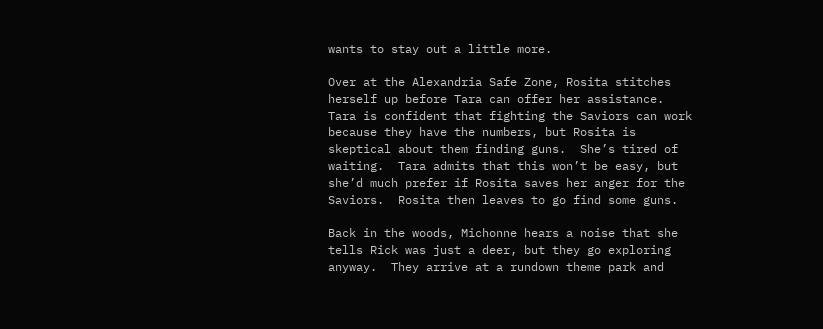wants to stay out a little more.

Over at the Alexandria Safe Zone, Rosita stitches herself up before Tara can offer her assistance.  Tara is confident that fighting the Saviors can work because they have the numbers, but Rosita is skeptical about them finding guns.  She’s tired of waiting.  Tara admits that this won’t be easy, but she’d much prefer if Rosita saves her anger for the Saviors.  Rosita then leaves to go find some guns.

Back in the woods, Michonne hears a noise that she tells Rick was just a deer, but they go exploring anyway.  They arrive at a rundown theme park and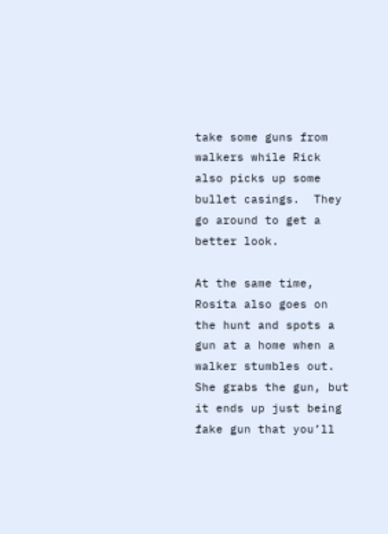take some guns from walkers while Rick also picks up some bullet casings.  They go around to get a better look.

At the same time, Rosita also goes on the hunt and spots a gun at a home when a walker stumbles out.  She grabs the gun, but it ends up just being fake gun that you’ll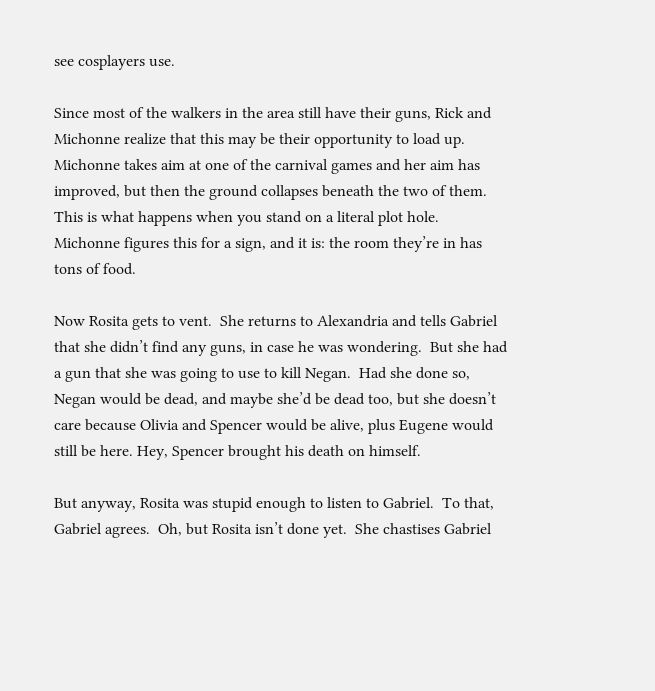see cosplayers use.

Since most of the walkers in the area still have their guns, Rick and Michonne realize that this may be their opportunity to load up.  Michonne takes aim at one of the carnival games and her aim has improved, but then the ground collapses beneath the two of them.  This is what happens when you stand on a literal plot hole.  Michonne figures this for a sign, and it is: the room they’re in has tons of food.

Now Rosita gets to vent.  She returns to Alexandria and tells Gabriel that she didn’t find any guns, in case he was wondering.  But she had a gun that she was going to use to kill Negan.  Had she done so, Negan would be dead, and maybe she’d be dead too, but she doesn’t care because Olivia and Spencer would be alive, plus Eugene would still be here. Hey, Spencer brought his death on himself.

But anyway, Rosita was stupid enough to listen to Gabriel.  To that, Gabriel agrees.  Oh, but Rosita isn’t done yet.  She chastises Gabriel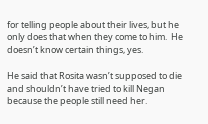for telling people about their lives, but he only does that when they come to him.  He doesn’t know certain things, yes.

He said that Rosita wasn’t supposed to die and shouldn’t have tried to kill Negan because the people still need her.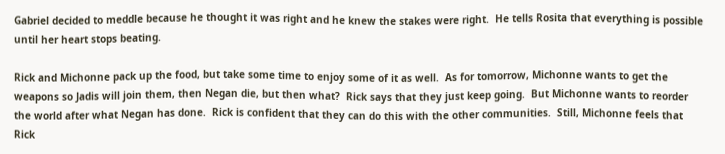Gabriel decided to meddle because he thought it was right and he knew the stakes were right.  He tells Rosita that everything is possible until her heart stops beating.

Rick and Michonne pack up the food, but take some time to enjoy some of it as well.  As for tomorrow, Michonne wants to get the weapons so Jadis will join them, then Negan die, but then what?  Rick says that they just keep going.  But Michonne wants to reorder the world after what Negan has done.  Rick is confident that they can do this with the other communities.  Still, Michonne feels that Rick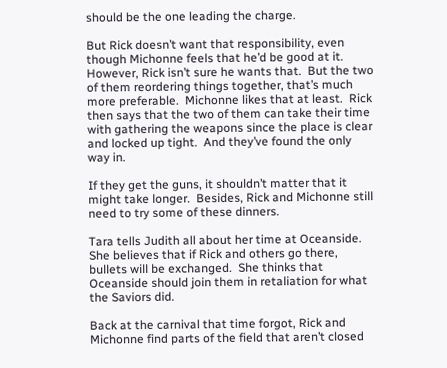should be the one leading the charge.

But Rick doesn’t want that responsibility, even though Michonne feels that he’d be good at it.  However, Rick isn’t sure he wants that.  But the two of them reordering things together, that’s much more preferable.  Michonne likes that at least.  Rick then says that the two of them can take their time with gathering the weapons since the place is clear and locked up tight.  And they’ve found the only way in.

If they get the guns, it shouldn’t matter that it might take longer.  Besides, Rick and Michonne still need to try some of these dinners.

Tara tells Judith all about her time at Oceanside.  She believes that if Rick and others go there, bullets will be exchanged.  She thinks that Oceanside should join them in retaliation for what the Saviors did.

Back at the carnival that time forgot, Rick and Michonne find parts of the field that aren’t closed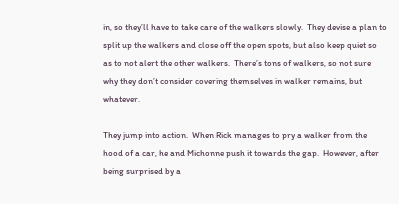in, so they’ll have to take care of the walkers slowly.  They devise a plan to split up the walkers and close off the open spots, but also keep quiet so as to not alert the other walkers.  There’s tons of walkers, so not sure why they don’t consider covering themselves in walker remains, but whatever.

They jump into action.  When Rick manages to pry a walker from the hood of a car, he and Michonne push it towards the gap.  However, after being surprised by a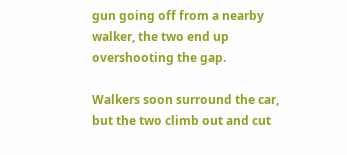gun going off from a nearby walker, the two end up overshooting the gap.

Walkers soon surround the car, but the two climb out and cut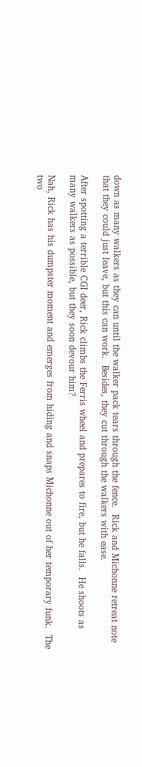down as many walkers as they can until the walker pack tears through the fence.  Rick and Michonne retreat note that they could just leave, but this can work.  Besides, they cut through the walkers with ease.

After spotting a terrible CGI deer, Rick climbs the Ferris wheel and prepares to fire, but he falls.  He shoots as many walkers as possible, but they soon devour him?

Nah, Rick has his dumpster moment and emerges from hiding and snaps Michonne out of her temporary funk.  The two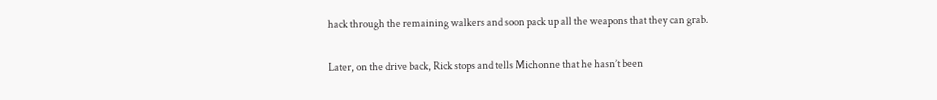hack through the remaining walkers and soon pack up all the weapons that they can grab.

Later, on the drive back, Rick stops and tells Michonne that he hasn’t been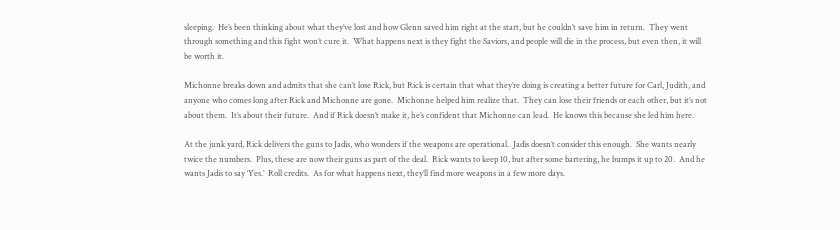sleeping.  He’s been thinking about what they’ve lost and how Glenn saved him right at the start, but he couldn’t save him in return.  They went through something and this fight won’t cure it.  What happens next is they fight the Saviors, and people will die in the process, but even then, it will be worth it.

Michonne breaks down and admits that she can’t lose Rick, but Rick is certain that what they’re doing is creating a better future for Carl, Judith, and anyone who comes long after Rick and Michonne are gone.  Michonne helped him realize that.  They can lose their friends or each other, but it’s not about them.  It’s about their future.  And if Rick doesn’t make it, he’s confident that Michonne can lead.  He knows this because she led him here.

At the junk yard, Rick delivers the guns to Jadis, who wonders if the weapons are operational.  Jadis doesn’t consider this enough.  She wants nearly twice the numbers.  Plus, these are now their guns as part of the deal.  Rick wants to keep 10, but after some bartering, he bumps it up to 20.  And he wants Jadis to say ‘Yes.’  Roll credits.  As for what happens next, they’ll find more weapons in a few more days.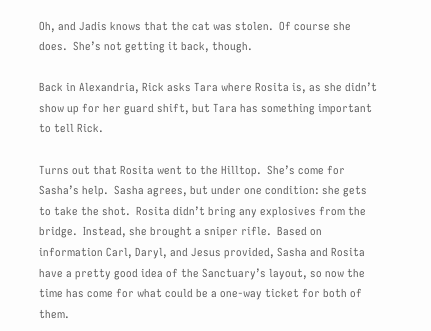Oh, and Jadis knows that the cat was stolen.  Of course she does.  She’s not getting it back, though.

Back in Alexandria, Rick asks Tara where Rosita is, as she didn’t show up for her guard shift, but Tara has something important to tell Rick.

Turns out that Rosita went to the Hilltop.  She’s come for Sasha’s help.  Sasha agrees, but under one condition: she gets to take the shot.  Rosita didn’t bring any explosives from the bridge.  Instead, she brought a sniper rifle.  Based on information Carl, Daryl, and Jesus provided, Sasha and Rosita have a pretty good idea of the Sanctuary’s layout, so now the time has come for what could be a one-way ticket for both of them.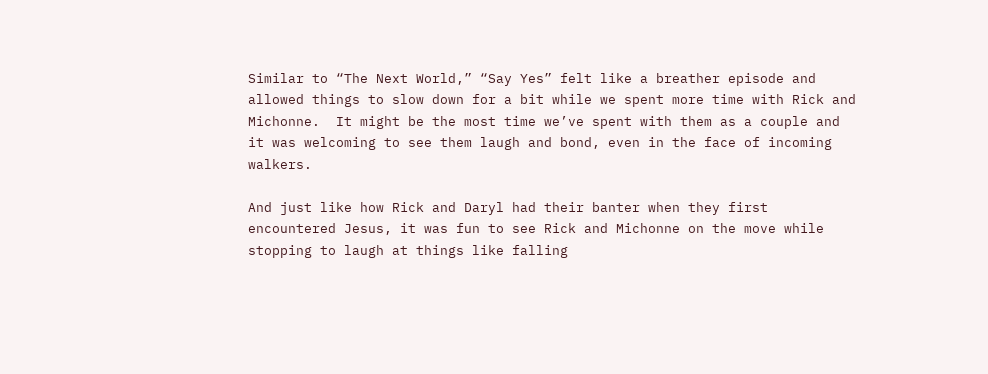Similar to “The Next World,” “Say Yes” felt like a breather episode and allowed things to slow down for a bit while we spent more time with Rick and Michonne.  It might be the most time we’ve spent with them as a couple and it was welcoming to see them laugh and bond, even in the face of incoming walkers.

And just like how Rick and Daryl had their banter when they first encountered Jesus, it was fun to see Rick and Michonne on the move while stopping to laugh at things like falling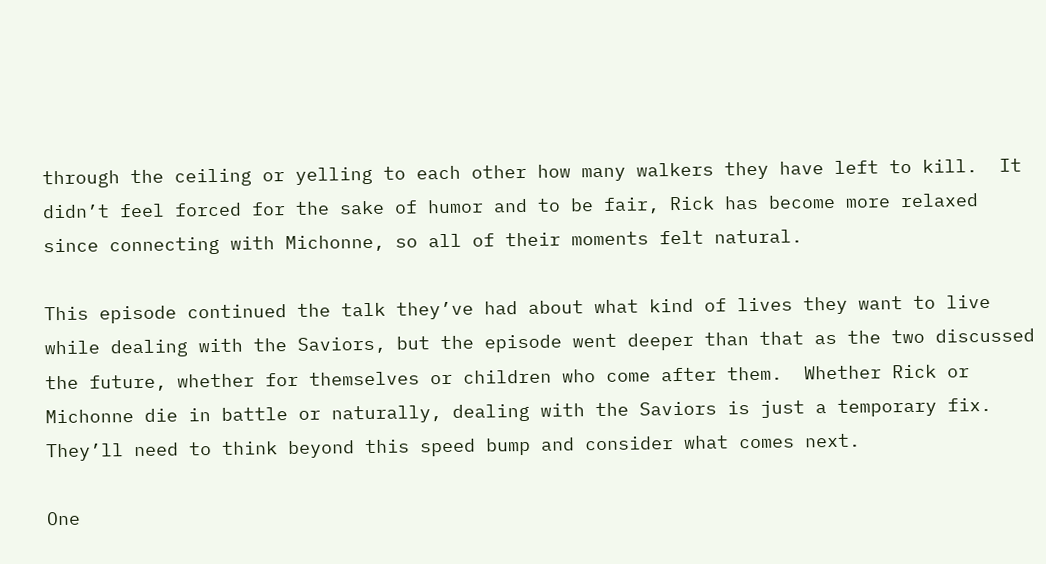through the ceiling or yelling to each other how many walkers they have left to kill.  It didn’t feel forced for the sake of humor and to be fair, Rick has become more relaxed since connecting with Michonne, so all of their moments felt natural.

This episode continued the talk they’ve had about what kind of lives they want to live while dealing with the Saviors, but the episode went deeper than that as the two discussed the future, whether for themselves or children who come after them.  Whether Rick or Michonne die in battle or naturally, dealing with the Saviors is just a temporary fix.  They’ll need to think beyond this speed bump and consider what comes next.

One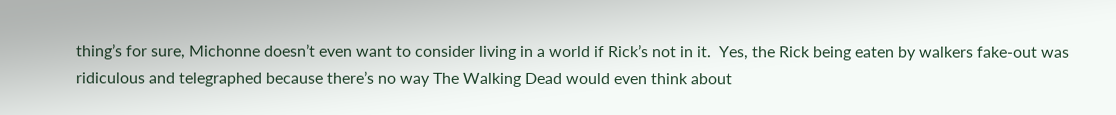thing’s for sure, Michonne doesn’t even want to consider living in a world if Rick’s not in it.  Yes, the Rick being eaten by walkers fake-out was ridiculous and telegraphed because there’s no way The Walking Dead would even think about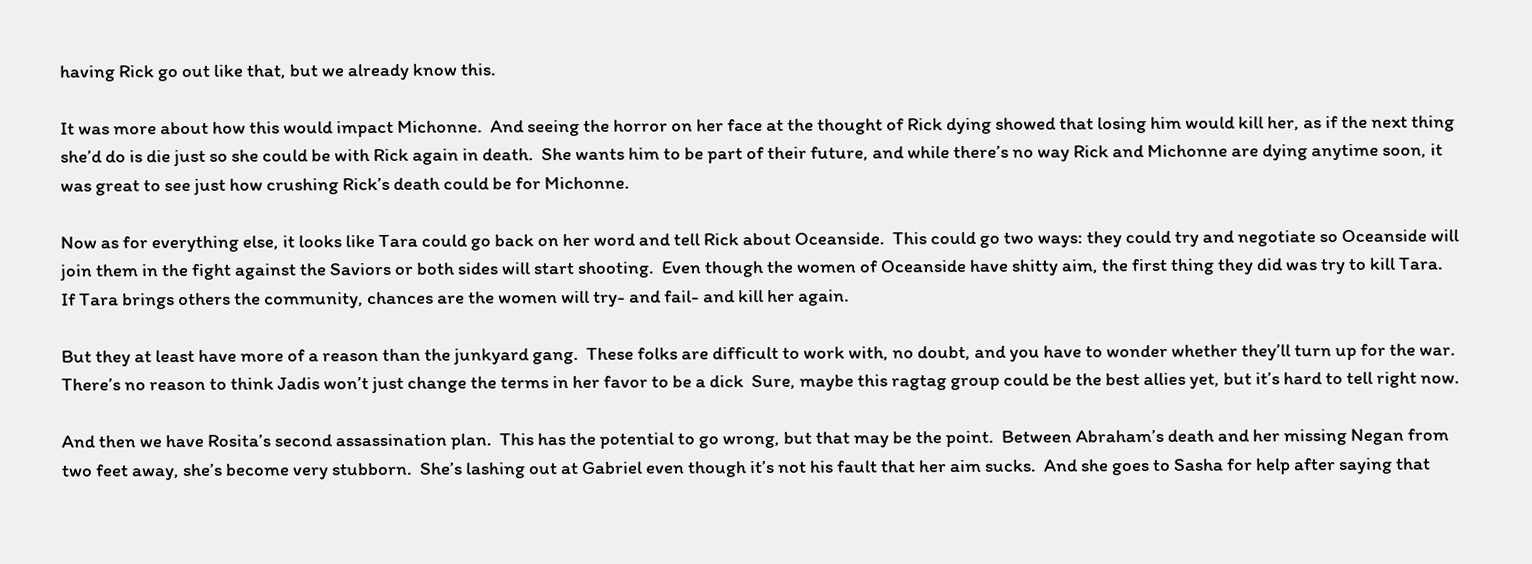having Rick go out like that, but we already know this.

It was more about how this would impact Michonne.  And seeing the horror on her face at the thought of Rick dying showed that losing him would kill her, as if the next thing she’d do is die just so she could be with Rick again in death.  She wants him to be part of their future, and while there’s no way Rick and Michonne are dying anytime soon, it was great to see just how crushing Rick’s death could be for Michonne.

Now as for everything else, it looks like Tara could go back on her word and tell Rick about Oceanside.  This could go two ways: they could try and negotiate so Oceanside will join them in the fight against the Saviors or both sides will start shooting.  Even though the women of Oceanside have shitty aim, the first thing they did was try to kill Tara.  If Tara brings others the community, chances are the women will try- and fail- and kill her again.

But they at least have more of a reason than the junkyard gang.  These folks are difficult to work with, no doubt, and you have to wonder whether they’ll turn up for the war. There’s no reason to think Jadis won’t just change the terms in her favor to be a dick  Sure, maybe this ragtag group could be the best allies yet, but it’s hard to tell right now.

And then we have Rosita’s second assassination plan.  This has the potential to go wrong, but that may be the point.  Between Abraham’s death and her missing Negan from two feet away, she’s become very stubborn.  She’s lashing out at Gabriel even though it’s not his fault that her aim sucks.  And she goes to Sasha for help after saying that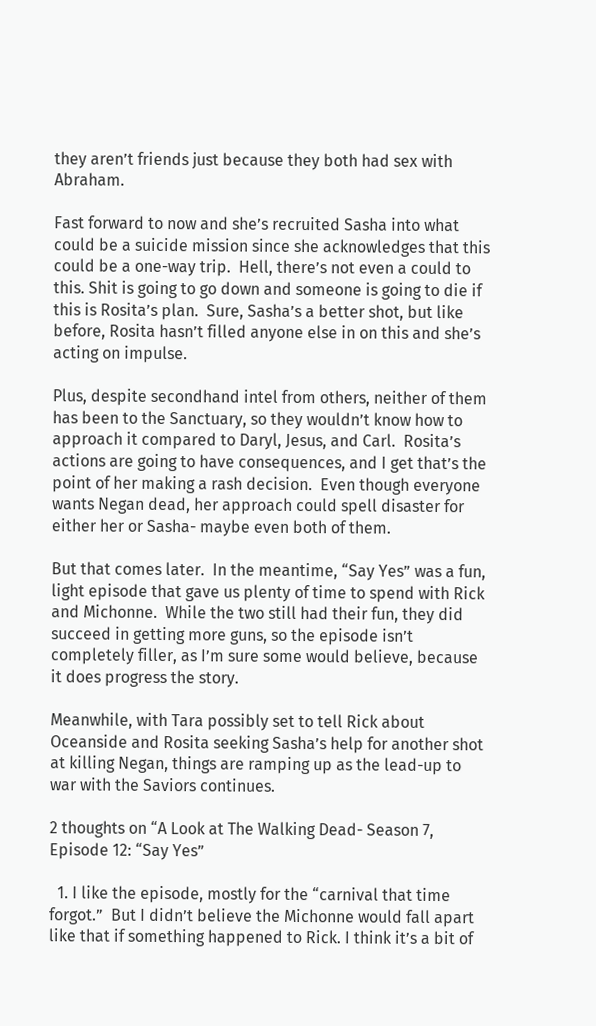they aren’t friends just because they both had sex with Abraham.

Fast forward to now and she’s recruited Sasha into what could be a suicide mission since she acknowledges that this could be a one-way trip.  Hell, there’s not even a could to this. Shit is going to go down and someone is going to die if this is Rosita’s plan.  Sure, Sasha’s a better shot, but like before, Rosita hasn’t filled anyone else in on this and she’s acting on impulse.

Plus, despite secondhand intel from others, neither of them has been to the Sanctuary, so they wouldn’t know how to approach it compared to Daryl, Jesus, and Carl.  Rosita’s actions are going to have consequences, and I get that’s the point of her making a rash decision.  Even though everyone wants Negan dead, her approach could spell disaster for either her or Sasha- maybe even both of them.

But that comes later.  In the meantime, “Say Yes” was a fun, light episode that gave us plenty of time to spend with Rick and Michonne.  While the two still had their fun, they did succeed in getting more guns, so the episode isn’t completely filler, as I’m sure some would believe, because it does progress the story.

Meanwhile, with Tara possibly set to tell Rick about Oceanside and Rosita seeking Sasha’s help for another shot at killing Negan, things are ramping up as the lead-up to war with the Saviors continues.

2 thoughts on “A Look at The Walking Dead- Season 7, Episode 12: “Say Yes”

  1. I like the episode, mostly for the “carnival that time forgot.”  But I didn’t believe the Michonne would fall apart like that if something happened to Rick. I think it’s a bit of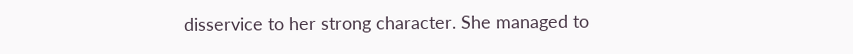disservice to her strong character. She managed to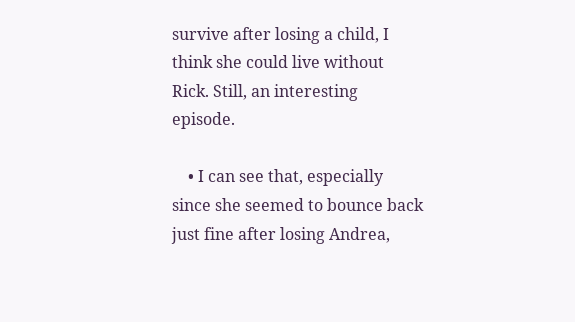survive after losing a child, I think she could live without Rick. Still, an interesting episode.

    • I can see that, especially since she seemed to bounce back just fine after losing Andrea,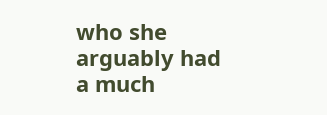who she arguably had a much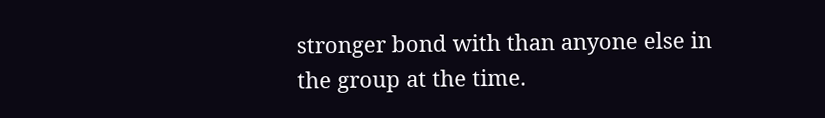stronger bond with than anyone else in the group at the time.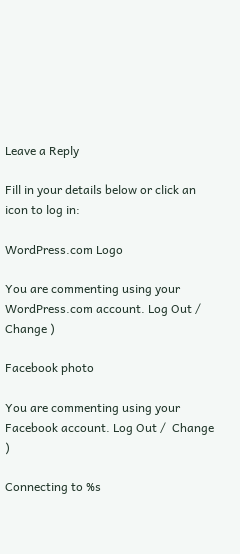Leave a Reply

Fill in your details below or click an icon to log in:

WordPress.com Logo

You are commenting using your WordPress.com account. Log Out /  Change )

Facebook photo

You are commenting using your Facebook account. Log Out /  Change )

Connecting to %s